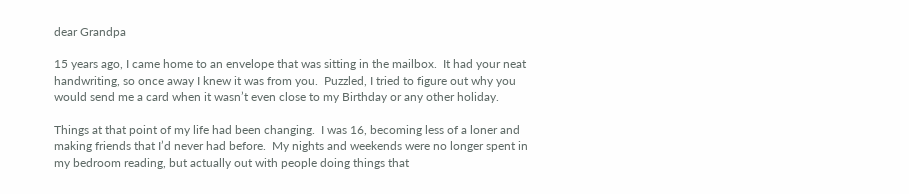dear Grandpa

15 years ago, I came home to an envelope that was sitting in the mailbox.  It had your neat handwriting, so once away I knew it was from you.  Puzzled, I tried to figure out why you would send me a card when it wasn’t even close to my Birthday or any other holiday.

Things at that point of my life had been changing.  I was 16, becoming less of a loner and making friends that I’d never had before.  My nights and weekends were no longer spent in my bedroom reading, but actually out with people doing things that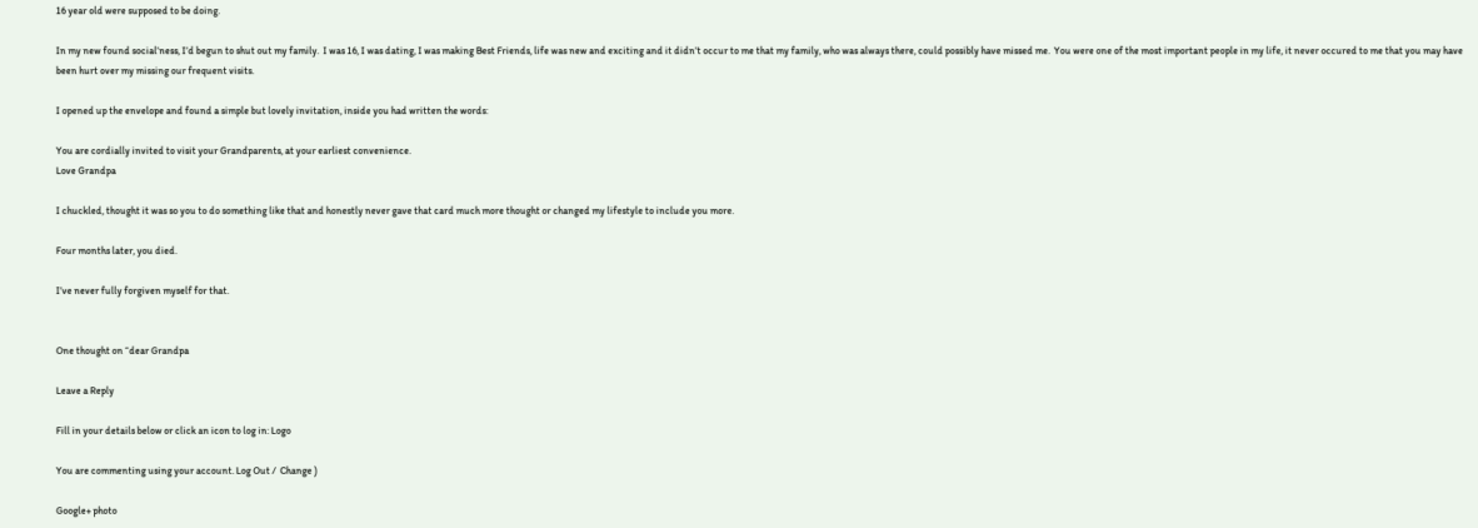16 year old were supposed to be doing.

In my new found social’ness, I’d begun to shut out my family.  I was 16, I was dating, I was making Best Friends, life was new and exciting and it didn’t occur to me that my family, who was always there, could possibly have missed me.  You were one of the most important people in my life, it never occured to me that you may have been hurt over my missing our frequent visits.

I opened up the envelope and found a simple but lovely invitation, inside you had written the words:

You are cordially invited to visit your Grandparents, at your earliest convenience.
Love Grandpa

I chuckled, thought it was so you to do something like that and honestly never gave that card much more thought or changed my lifestyle to include you more.

Four months later, you died.

I’ve never fully forgiven myself for that.


One thought on “dear Grandpa

Leave a Reply

Fill in your details below or click an icon to log in: Logo

You are commenting using your account. Log Out /  Change )

Google+ photo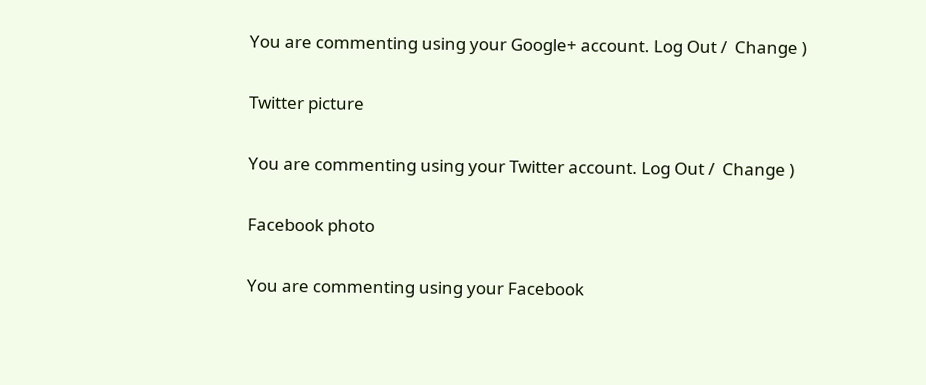You are commenting using your Google+ account. Log Out /  Change )

Twitter picture

You are commenting using your Twitter account. Log Out /  Change )

Facebook photo

You are commenting using your Facebook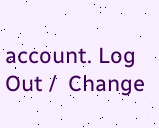account. Log Out /  Change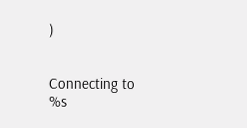)


Connecting to %s